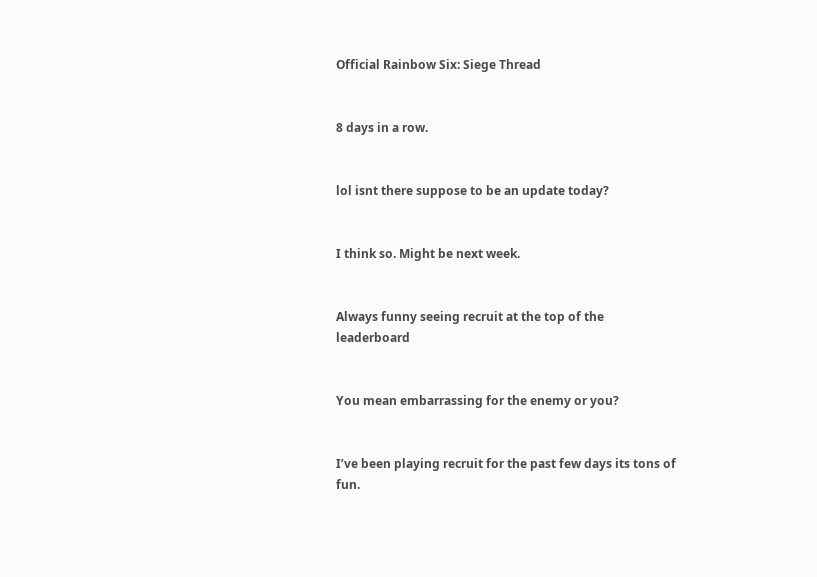Official Rainbow Six: Siege Thread


8 days in a row.


lol isnt there suppose to be an update today?


I think so. Might be next week.


Always funny seeing recruit at the top of the leaderboard


You mean embarrassing for the enemy or you?


I’ve been playing recruit for the past few days its tons of fun.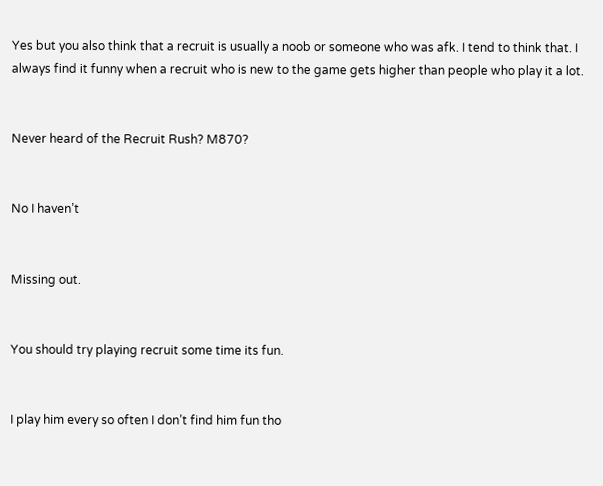Yes but you also think that a recruit is usually a noob or someone who was afk. I tend to think that. I always find it funny when a recruit who is new to the game gets higher than people who play it a lot.


Never heard of the Recruit Rush? M870?


No I haven’t


Missing out.


You should try playing recruit some time its fun.


I play him every so often I don’t find him fun tho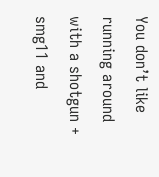You don’t like running around with a shotgun + smg11 and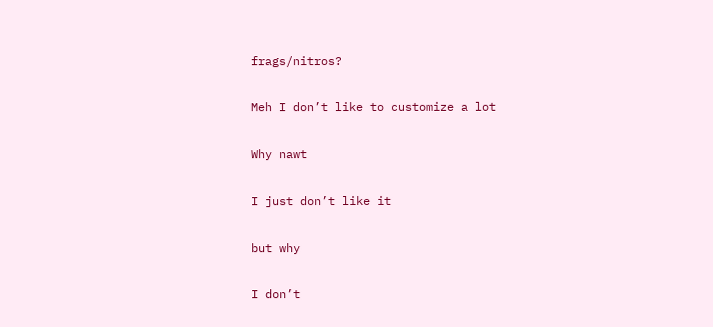frags/nitros?


Meh I don’t like to customize a lot


Why nawt


I just don’t like it


but why


I don’t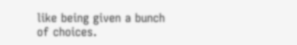like being given a bunch of choices.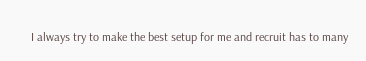I always try to make the best setup for me and recruit has to many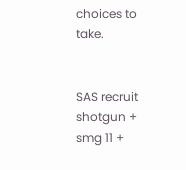choices to take.


SAS recruit shotgun + smg 11 +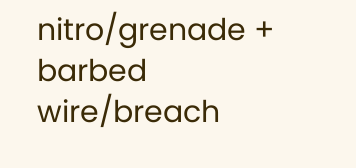nitro/grenade + barbed wire/breach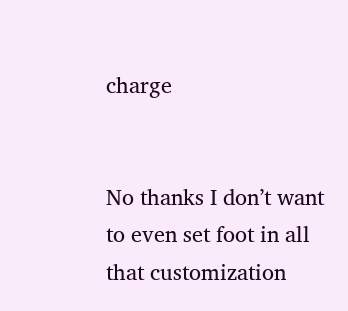charge


No thanks I don’t want to even set foot in all that customization